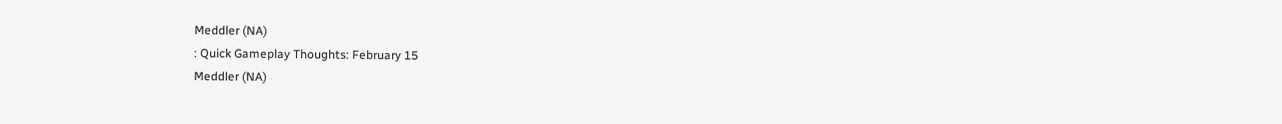Meddler (NA)
: Quick Gameplay Thoughts: February 15
Meddler (NA)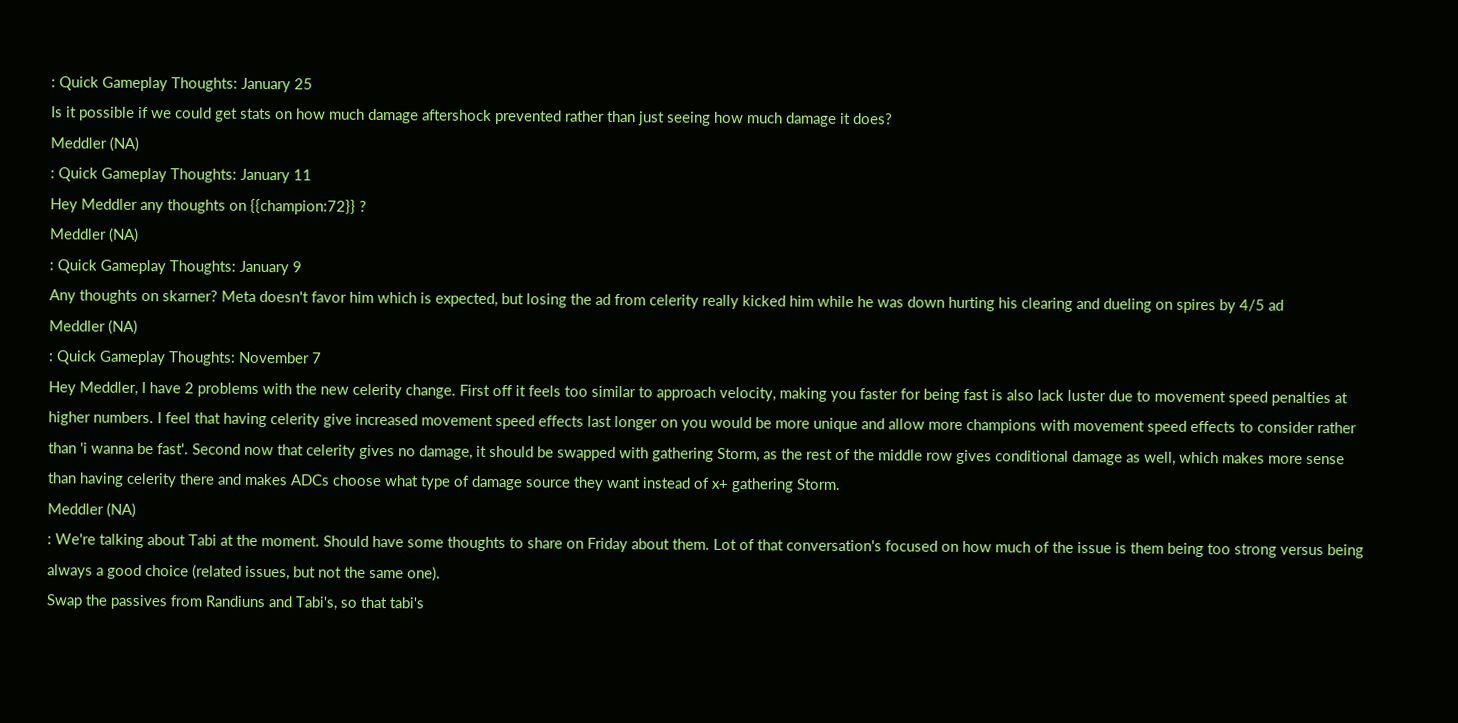: Quick Gameplay Thoughts: January 25
Is it possible if we could get stats on how much damage aftershock prevented rather than just seeing how much damage it does?
Meddler (NA)
: Quick Gameplay Thoughts: January 11
Hey Meddler any thoughts on {{champion:72}} ?
Meddler (NA)
: Quick Gameplay Thoughts: January 9
Any thoughts on skarner? Meta doesn't favor him which is expected, but losing the ad from celerity really kicked him while he was down hurting his clearing and dueling on spires by 4/5 ad
Meddler (NA)
: Quick Gameplay Thoughts: November 7
Hey Meddler, I have 2 problems with the new celerity change. First off it feels too similar to approach velocity, making you faster for being fast is also lack luster due to movement speed penalties at higher numbers. I feel that having celerity give increased movement speed effects last longer on you would be more unique and allow more champions with movement speed effects to consider rather than 'i wanna be fast'. Second now that celerity gives no damage, it should be swapped with gathering Storm, as the rest of the middle row gives conditional damage as well, which makes more sense than having celerity there and makes ADCs choose what type of damage source they want instead of x+ gathering Storm.
Meddler (NA)
: We're talking about Tabi at the moment. Should have some thoughts to share on Friday about them. Lot of that conversation's focused on how much of the issue is them being too strong versus being always a good choice (related issues, but not the same one).
Swap the passives from Randiuns and Tabi's, so that tabi's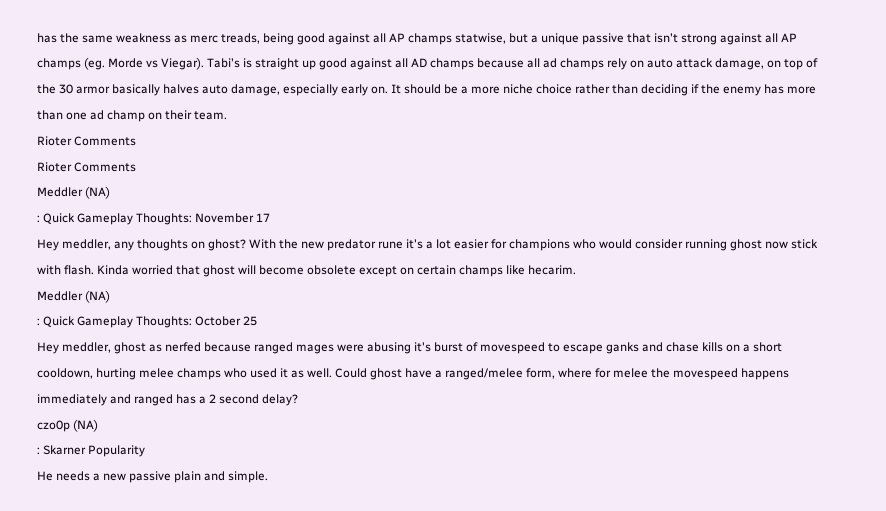has the same weakness as merc treads, being good against all AP champs statwise, but a unique passive that isn't strong against all AP champs (eg. Morde vs Viegar). Tabi's is straight up good against all AD champs because all ad champs rely on auto attack damage, on top of the 30 armor basically halves auto damage, especially early on. It should be a more niche choice rather than deciding if the enemy has more than one ad champ on their team.
Rioter Comments
Rioter Comments
Meddler (NA)
: Quick Gameplay Thoughts: November 17
Hey meddler, any thoughts on ghost? With the new predator rune it's a lot easier for champions who would consider running ghost now stick with flash. Kinda worried that ghost will become obsolete except on certain champs like hecarim.
Meddler (NA)
: Quick Gameplay Thoughts: October 25
Hey meddler, ghost as nerfed because ranged mages were abusing it's burst of movespeed to escape ganks and chase kills on a short cooldown, hurting melee champs who used it as well. Could ghost have a ranged/melee form, where for melee the movespeed happens immediately and ranged has a 2 second delay?
czo0p (NA)
: Skarner Popularity
He needs a new passive plain and simple.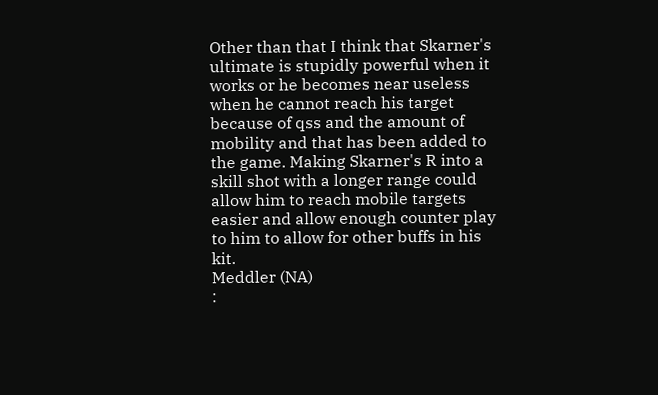Other than that I think that Skarner's ultimate is stupidly powerful when it works or he becomes near useless when he cannot reach his target because of qss and the amount of mobility and that has been added to the game. Making Skarner's R into a skill shot with a longer range could allow him to reach mobile targets easier and allow enough counter play to him to allow for other buffs in his kit.
Meddler (NA)
: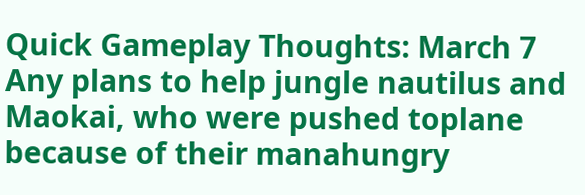Quick Gameplay Thoughts: March 7
Any plans to help jungle nautilus and Maokai, who were pushed toplane because of their manahungry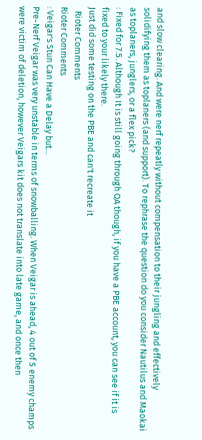and slow clearing. And were nerf repeatly without compensation to their jungling and effectively solidifying them as toplaners (and support). To rephrase the question do you consider Nautilus and Maokai as toplaners, junglers, or a flex pick?
: Fixed for 7.5. Although It is still going through QA though, if you have a PBE account, you can see if it is fixed to your likely there.
Just did some testing on the PBE and can't recreate it
  Rioter Comments
Rioter Comments
: Veigar's Stun Can Have a Delay but...
Pre-Nerf Veigar was very unstable in terms of snowballing. When Veigar is ahead, 4 out of 5 enemy champs were victim of deletion, however Veigars kit does not translate into late game, and once then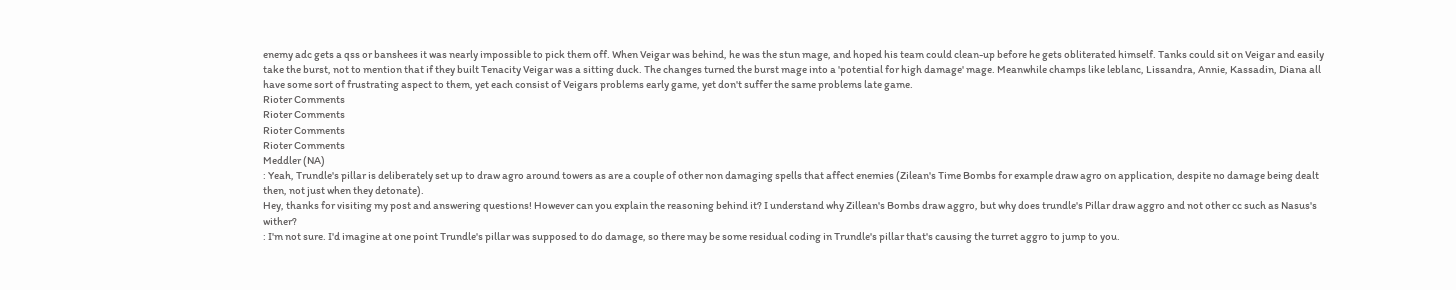enemy adc gets a qss or banshees it was nearly impossible to pick them off. When Veigar was behind, he was the stun mage, and hoped his team could clean-up before he gets obliterated himself. Tanks could sit on Veigar and easily take the burst, not to mention that if they built Tenacity Veigar was a sitting duck. The changes turned the burst mage into a 'potential for high damage' mage. Meanwhile champs like leblanc, Lissandra, Annie, Kassadin, Diana all have some sort of frustrating aspect to them, yet each consist of Veigars problems early game, yet don't suffer the same problems late game.
Rioter Comments
Rioter Comments
Rioter Comments
Rioter Comments
Meddler (NA)
: Yeah, Trundle's pillar is deliberately set up to draw agro around towers as are a couple of other non damaging spells that affect enemies (Zilean's Time Bombs for example draw agro on application, despite no damage being dealt then, not just when they detonate).
Hey, thanks for visiting my post and answering questions! However can you explain the reasoning behind it? I understand why Zillean's Bombs draw aggro, but why does trundle's Pillar draw aggro and not other cc such as Nasus's wither?
: I'm not sure. I'd imagine at one point Trundle's pillar was supposed to do damage, so there may be some residual coding in Trundle's pillar that's causing the turret aggro to jump to you.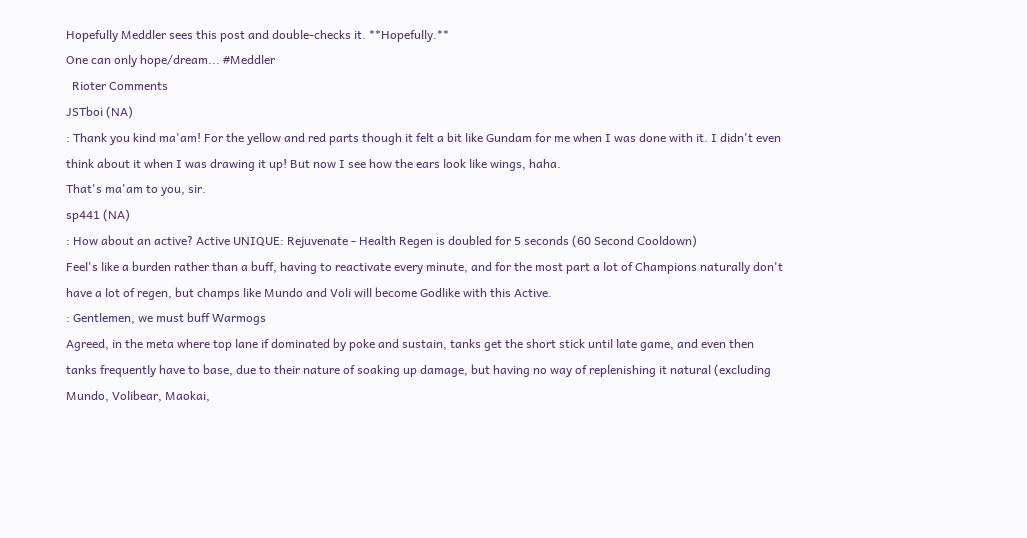Hopefully Meddler sees this post and double-checks it. **Hopefully.**
One can only hope/dream... #Meddler
  Rioter Comments
JSTboi (NA)
: Thank you kind ma'am! For the yellow and red parts though it felt a bit like Gundam for me when I was done with it. I didn't even think about it when I was drawing it up! But now I see how the ears look like wings, haha.
That's ma'am to you, sir.
sp441 (NA)
: How about an active? Active UNIQUE: Rejuvenate - Health Regen is doubled for 5 seconds (60 Second Cooldown)
Feel's like a burden rather than a buff, having to reactivate every minute, and for the most part a lot of Champions naturally don't have a lot of regen, but champs like Mundo and Voli will become Godlike with this Active.
: Gentlemen, we must buff Warmogs
Agreed, in the meta where top lane if dominated by poke and sustain, tanks get the short stick until late game, and even then tanks frequently have to base, due to their nature of soaking up damage, but having no way of replenishing it natural (excluding Mundo, Volibear, Maokai,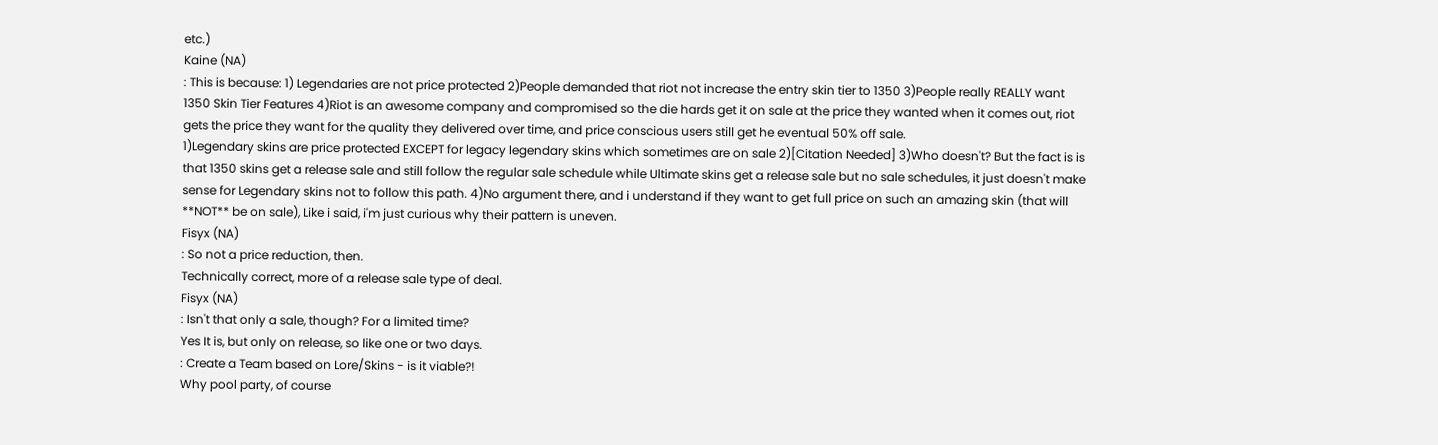etc.)
Kaine (NA)
: This is because: 1) Legendaries are not price protected 2)People demanded that riot not increase the entry skin tier to 1350 3)People really REALLY want 1350 Skin Tier Features 4)Riot is an awesome company and compromised so the die hards get it on sale at the price they wanted when it comes out, riot gets the price they want for the quality they delivered over time, and price conscious users still get he eventual 50% off sale.
1)Legendary skins are price protected EXCEPT for legacy legendary skins which sometimes are on sale 2)[Citation Needed] 3)Who doesn't? But the fact is is that 1350 skins get a release sale and still follow the regular sale schedule while Ultimate skins get a release sale but no sale schedules, it just doesn't make sense for Legendary skins not to follow this path. 4)No argument there, and i understand if they want to get full price on such an amazing skin (that will **NOT** be on sale), Like i said, i'm just curious why their pattern is uneven.
Fisyx (NA)
: So not a price reduction, then.
Technically correct, more of a release sale type of deal.
Fisyx (NA)
: Isn't that only a sale, though? For a limited time?
Yes It is, but only on release, so like one or two days.
: Create a Team based on Lore/Skins - is it viable?!
Why pool party, of course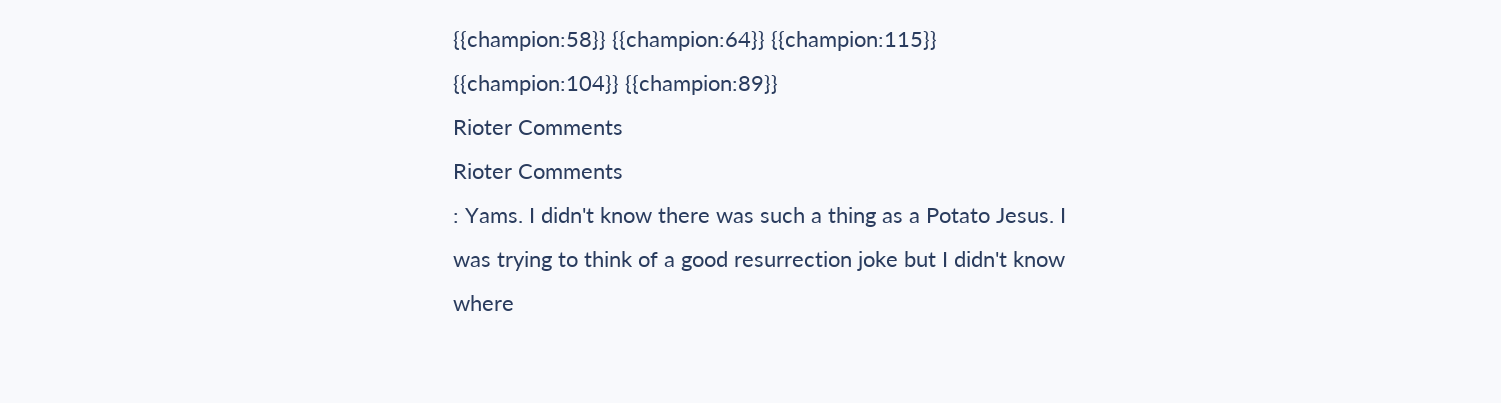{{champion:58}} {{champion:64}} {{champion:115}} {{champion:104}} {{champion:89}}
Rioter Comments
Rioter Comments
: Yams. I didn't know there was such a thing as a Potato Jesus. I was trying to think of a good resurrection joke but I didn't know where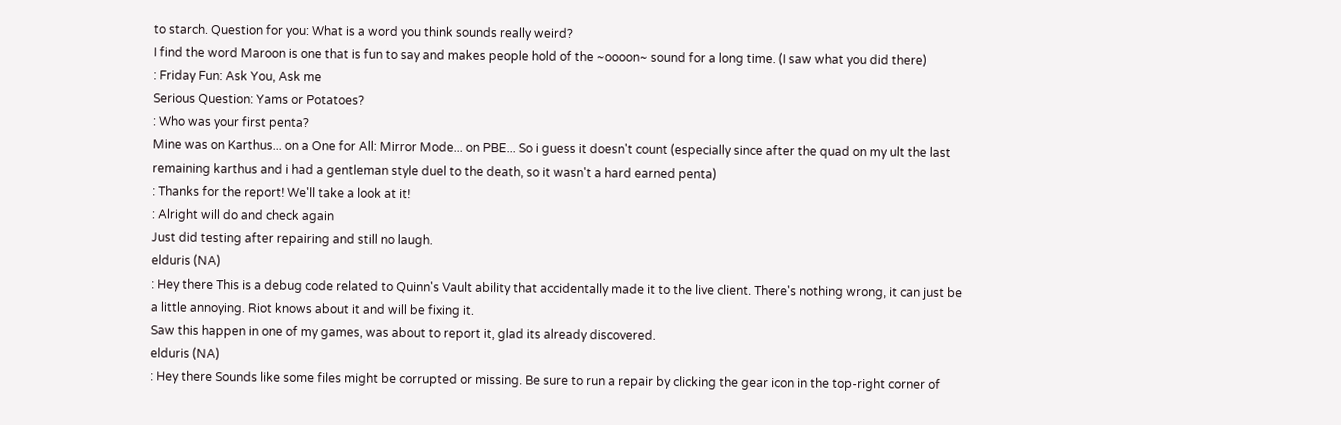to starch. Question for you: What is a word you think sounds really weird?
I find the word Maroon is one that is fun to say and makes people hold of the ~oooon~ sound for a long time. (I saw what you did there)
: Friday Fun: Ask You, Ask me
Serious Question: Yams or Potatoes?
: Who was your first penta?
Mine was on Karthus... on a One for All: Mirror Mode... on PBE... So i guess it doesn't count (especially since after the quad on my ult the last remaining karthus and i had a gentleman style duel to the death, so it wasn't a hard earned penta)
: Thanks for the report! We'll take a look at it!
: Alright will do and check again
Just did testing after repairing and still no laugh.
elduris (NA)
: Hey there This is a debug code related to Quinn's Vault ability that accidentally made it to the live client. There's nothing wrong, it can just be a little annoying. Riot knows about it and will be fixing it.
Saw this happen in one of my games, was about to report it, glad its already discovered.
elduris (NA)
: Hey there Sounds like some files might be corrupted or missing. Be sure to run a repair by clicking the gear icon in the top-right corner of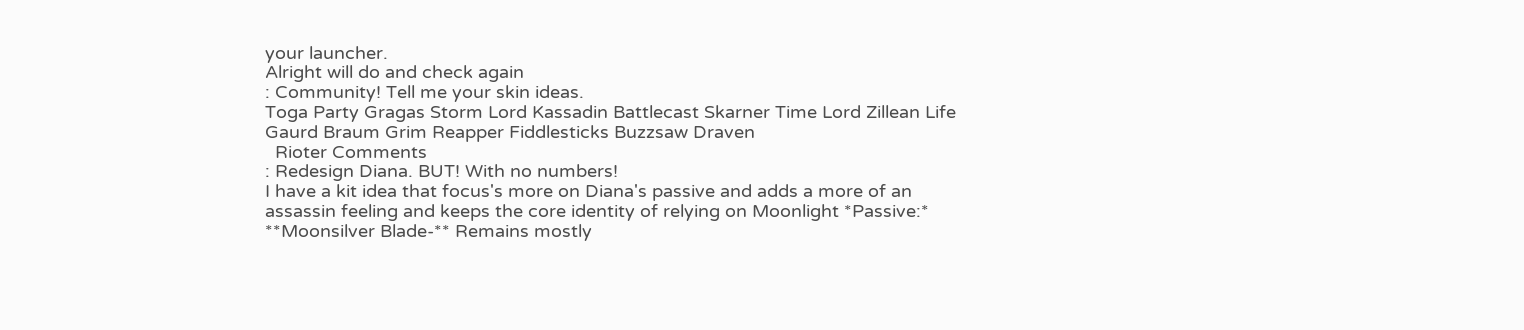your launcher.
Alright will do and check again
: Community! Tell me your skin ideas.
Toga Party Gragas Storm Lord Kassadin Battlecast Skarner Time Lord Zillean Life Gaurd Braum Grim Reapper Fiddlesticks Buzzsaw Draven
  Rioter Comments
: Redesign Diana. BUT! With no numbers!
I have a kit idea that focus's more on Diana's passive and adds a more of an assassin feeling and keeps the core identity of relying on Moonlight *Passive:* **Moonsilver Blade-** Remains mostly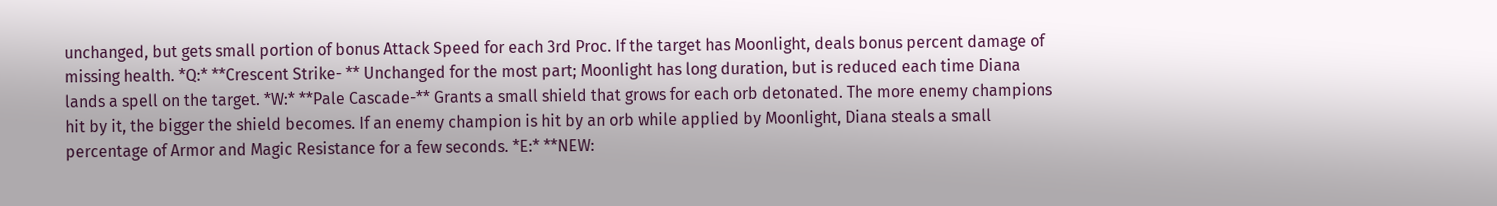unchanged, but gets small portion of bonus Attack Speed for each 3rd Proc. If the target has Moonlight, deals bonus percent damage of missing health. *Q:* **Crescent Strike- ** Unchanged for the most part; Moonlight has long duration, but is reduced each time Diana lands a spell on the target. *W:* **Pale Cascade-** Grants a small shield that grows for each orb detonated. The more enemy champions hit by it, the bigger the shield becomes. If an enemy champion is hit by an orb while applied by Moonlight, Diana steals a small percentage of Armor and Magic Resistance for a few seconds. *E:* **NEW: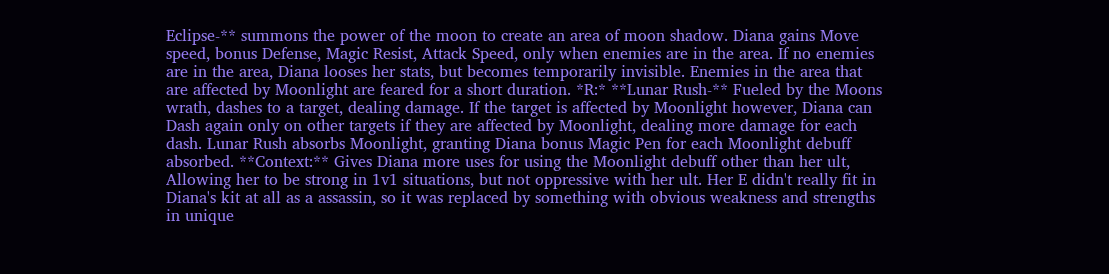Eclipse-** summons the power of the moon to create an area of moon shadow. Diana gains Move speed, bonus Defense, Magic Resist, Attack Speed, only when enemies are in the area. If no enemies are in the area, Diana looses her stats, but becomes temporarily invisible. Enemies in the area that are affected by Moonlight are feared for a short duration. *R:* **Lunar Rush-** Fueled by the Moons wrath, dashes to a target, dealing damage. If the target is affected by Moonlight however, Diana can Dash again only on other targets if they are affected by Moonlight, dealing more damage for each dash. Lunar Rush absorbs Moonlight, granting Diana bonus Magic Pen for each Moonlight debuff absorbed. **Context:** Gives Diana more uses for using the Moonlight debuff other than her ult, Allowing her to be strong in 1v1 situations, but not oppressive with her ult. Her E didn't really fit in Diana's kit at all as a assassin, so it was replaced by something with obvious weakness and strengths in unique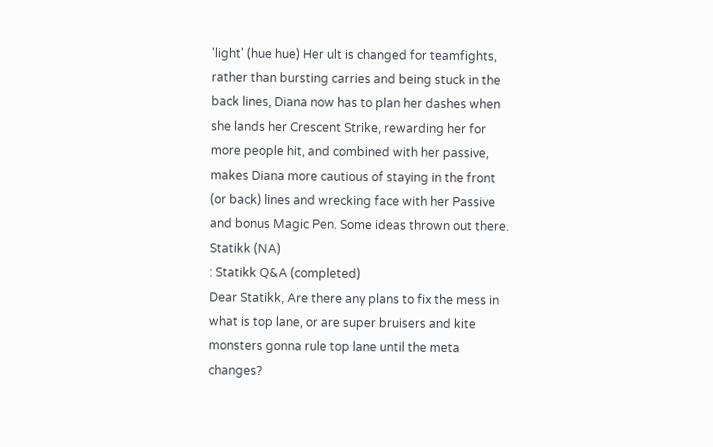'light' (hue hue) Her ult is changed for teamfights, rather than bursting carries and being stuck in the back lines, Diana now has to plan her dashes when she lands her Crescent Strike, rewarding her for more people hit, and combined with her passive, makes Diana more cautious of staying in the front (or back) lines and wrecking face with her Passive and bonus Magic Pen. Some ideas thrown out there.
Statikk (NA)
: Statikk Q&A (completed)
Dear Statikk, Are there any plans to fix the mess in what is top lane, or are super bruisers and kite monsters gonna rule top lane until the meta changes?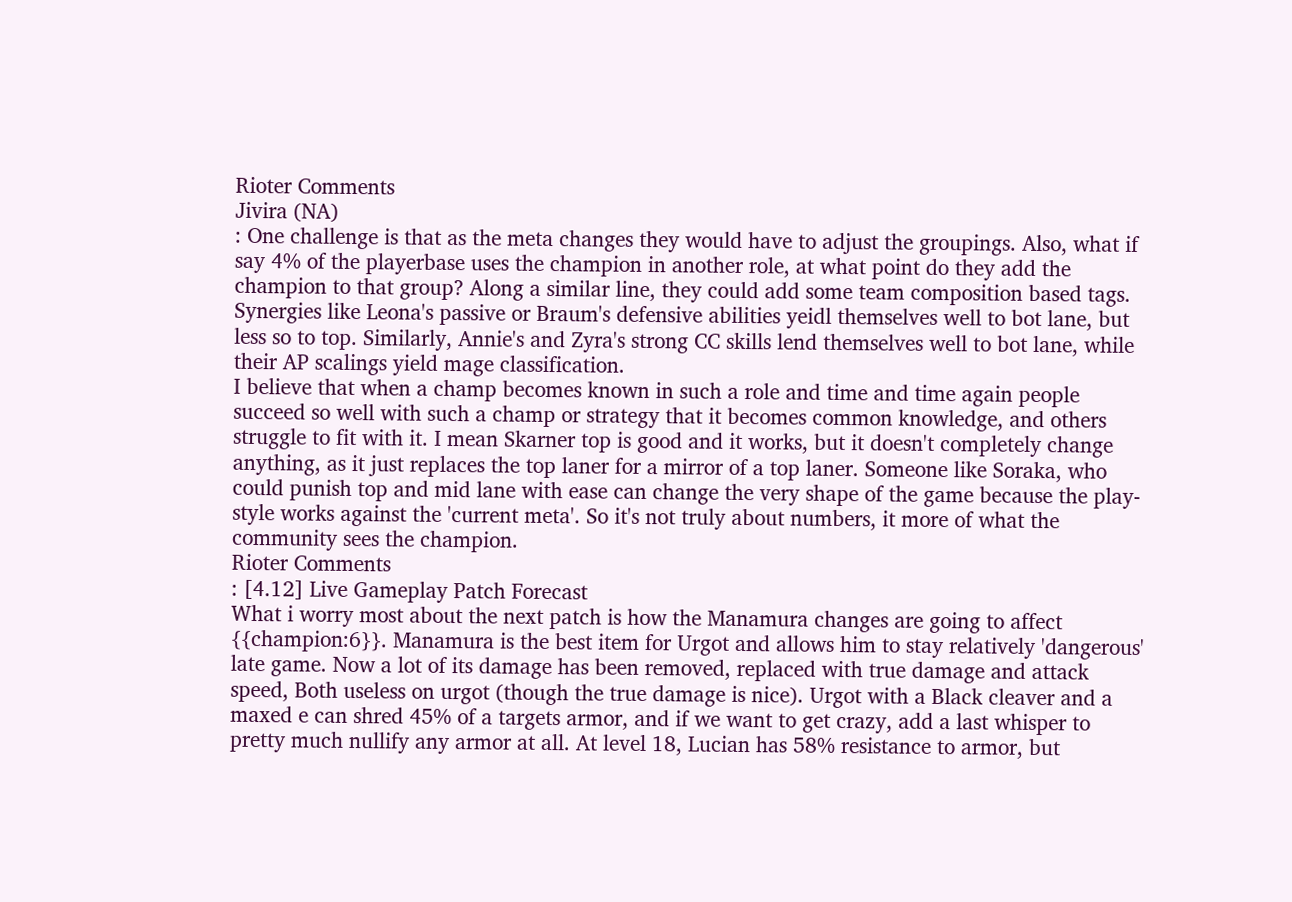Rioter Comments
Jivira (NA)
: One challenge is that as the meta changes they would have to adjust the groupings. Also, what if say 4% of the playerbase uses the champion in another role, at what point do they add the champion to that group? Along a similar line, they could add some team composition based tags. Synergies like Leona's passive or Braum's defensive abilities yeidl themselves well to bot lane, but less so to top. Similarly, Annie's and Zyra's strong CC skills lend themselves well to bot lane, while their AP scalings yield mage classification.
I believe that when a champ becomes known in such a role and time and time again people succeed so well with such a champ or strategy that it becomes common knowledge, and others struggle to fit with it. I mean Skarner top is good and it works, but it doesn't completely change anything, as it just replaces the top laner for a mirror of a top laner. Someone like Soraka, who could punish top and mid lane with ease can change the very shape of the game because the play-style works against the 'current meta'. So it's not truly about numbers, it more of what the community sees the champion.
Rioter Comments
: [4.12] Live Gameplay Patch Forecast
What i worry most about the next patch is how the Manamura changes are going to affect {{champion:6}}. Manamura is the best item for Urgot and allows him to stay relatively 'dangerous' late game. Now a lot of its damage has been removed, replaced with true damage and attack speed, Both useless on urgot (though the true damage is nice). Urgot with a Black cleaver and a maxed e can shred 45% of a targets armor, and if we want to get crazy, add a last whisper to pretty much nullify any armor at all. At level 18, Lucian has 58% resistance to armor, but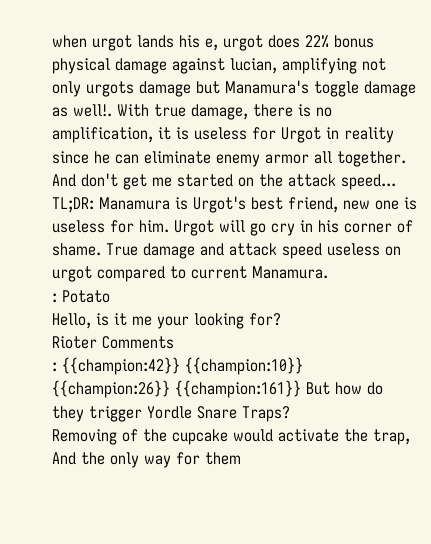when urgot lands his e, urgot does 22% bonus physical damage against lucian, amplifying not only urgots damage but Manamura's toggle damage as well!. With true damage, there is no amplification, it is useless for Urgot in reality since he can eliminate enemy armor all together. And don't get me started on the attack speed... TL;DR: Manamura is Urgot's best friend, new one is useless for him. Urgot will go cry in his corner of shame. True damage and attack speed useless on urgot compared to current Manamura.
: Potato
Hello, is it me your looking for?
Rioter Comments
: {{champion:42}} {{champion:10}} {{champion:26}} {{champion:161}} But how do they trigger Yordle Snare Traps?
Removing of the cupcake would activate the trap, And the only way for them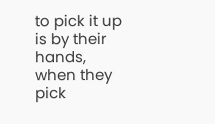to pick it up is by their hands, when they pick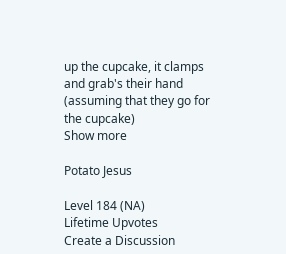up the cupcake, it clamps and grab's their hand (assuming that they go for the cupcake)
Show more

Potato Jesus

Level 184 (NA)
Lifetime Upvotes
Create a Discussion